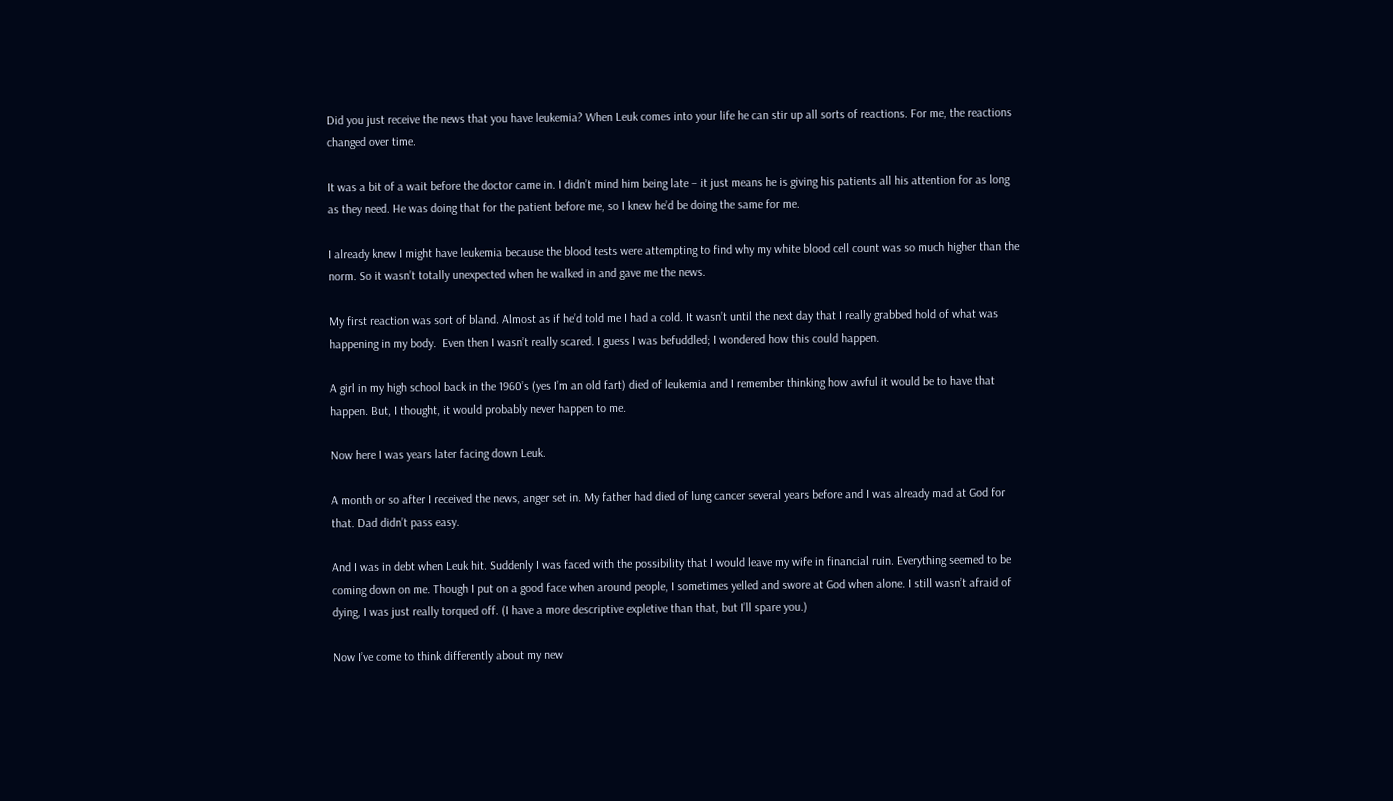Did you just receive the news that you have leukemia? When Leuk comes into your life he can stir up all sorts of reactions. For me, the reactions changed over time.

It was a bit of a wait before the doctor came in. I didn’t mind him being late – it just means he is giving his patients all his attention for as long as they need. He was doing that for the patient before me, so I knew he’d be doing the same for me.

I already knew I might have leukemia because the blood tests were attempting to find why my white blood cell count was so much higher than the norm. So it wasn’t totally unexpected when he walked in and gave me the news.

My first reaction was sort of bland. Almost as if he’d told me I had a cold. It wasn’t until the next day that I really grabbed hold of what was happening in my body.  Even then I wasn’t really scared. I guess I was befuddled; I wondered how this could happen.

A girl in my high school back in the 1960’s (yes I’m an old fart) died of leukemia and I remember thinking how awful it would be to have that happen. But, I thought, it would probably never happen to me.

Now here I was years later facing down Leuk.

A month or so after I received the news, anger set in. My father had died of lung cancer several years before and I was already mad at God for that. Dad didn’t pass easy.

And I was in debt when Leuk hit. Suddenly I was faced with the possibility that I would leave my wife in financial ruin. Everything seemed to be coming down on me. Though I put on a good face when around people, I sometimes yelled and swore at God when alone. I still wasn’t afraid of dying, I was just really torqued off. (I have a more descriptive expletive than that, but I’ll spare you.)

Now I’ve come to think differently about my new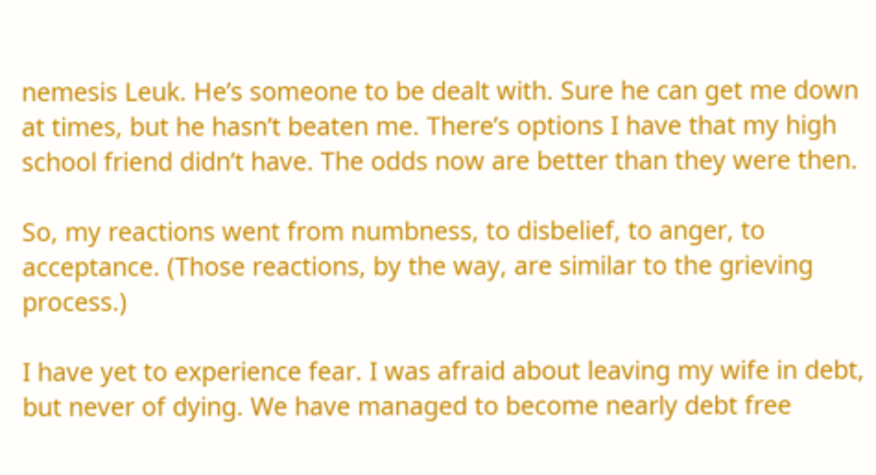nemesis Leuk. He’s someone to be dealt with. Sure he can get me down at times, but he hasn’t beaten me. There’s options I have that my high school friend didn’t have. The odds now are better than they were then.

So, my reactions went from numbness, to disbelief, to anger, to acceptance. (Those reactions, by the way, are similar to the grieving process.)

I have yet to experience fear. I was afraid about leaving my wife in debt, but never of dying. We have managed to become nearly debt free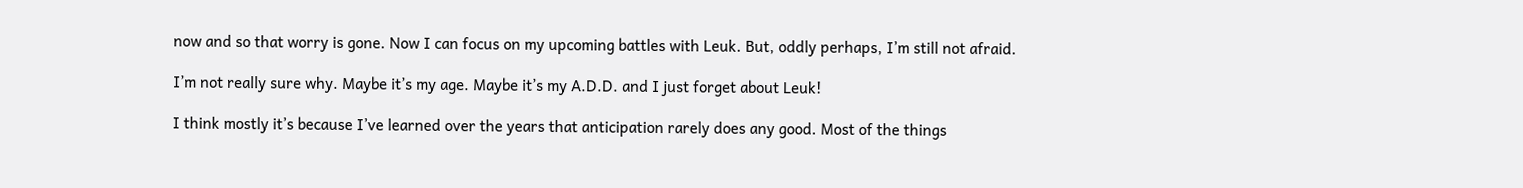now and so that worry is gone. Now I can focus on my upcoming battles with Leuk. But, oddly perhaps, I’m still not afraid.

I’m not really sure why. Maybe it’s my age. Maybe it’s my A.D.D. and I just forget about Leuk!

I think mostly it’s because I’ve learned over the years that anticipation rarely does any good. Most of the things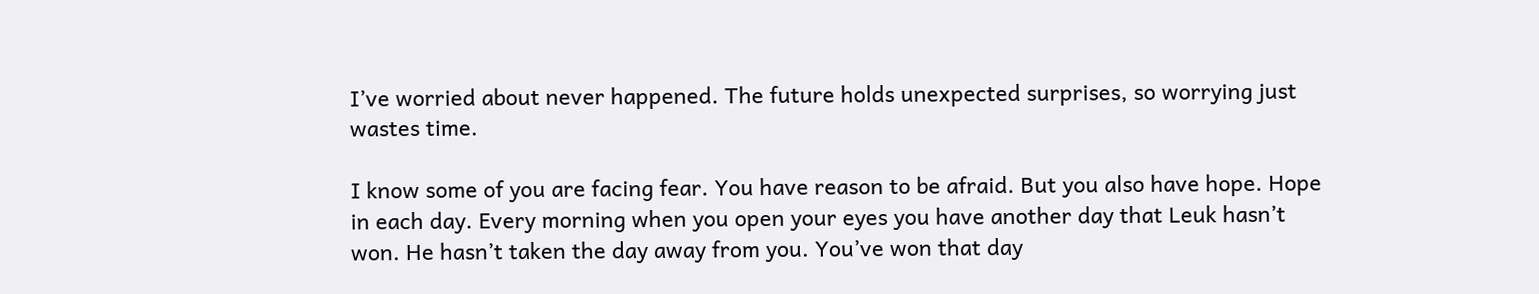I’ve worried about never happened. The future holds unexpected surprises, so worrying just wastes time.

I know some of you are facing fear. You have reason to be afraid. But you also have hope. Hope in each day. Every morning when you open your eyes you have another day that Leuk hasn’t won. He hasn’t taken the day away from you. You’ve won that day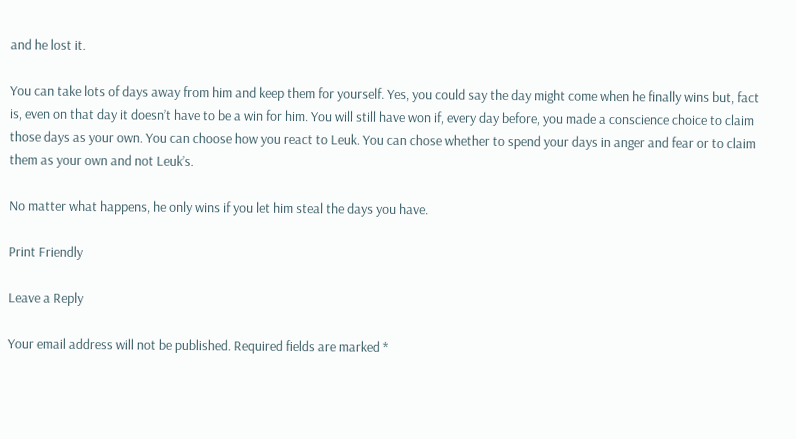and he lost it.

You can take lots of days away from him and keep them for yourself. Yes, you could say the day might come when he finally wins but, fact is, even on that day it doesn’t have to be a win for him. You will still have won if, every day before, you made a conscience choice to claim those days as your own. You can choose how you react to Leuk. You can chose whether to spend your days in anger and fear or to claim them as your own and not Leuk’s.

No matter what happens, he only wins if you let him steal the days you have.

Print Friendly

Leave a Reply

Your email address will not be published. Required fields are marked *